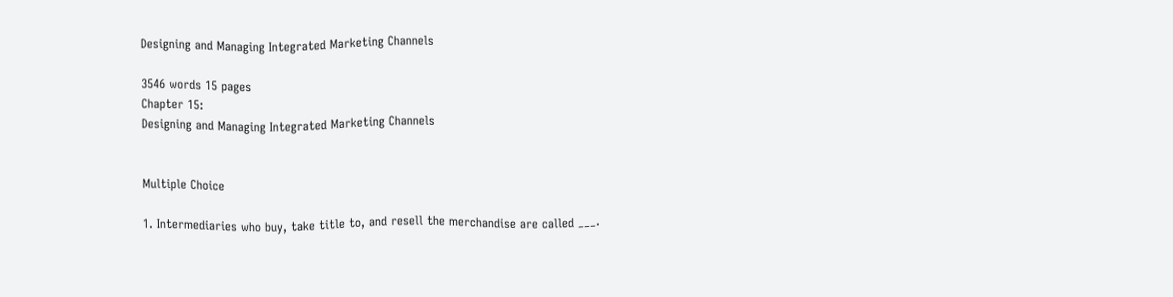Designing and Managing Integrated Marketing Channels

3546 words 15 pages
Chapter 15:
Designing and Managing Integrated Marketing Channels


Multiple Choice

1. Intermediaries who buy, take title to, and resell the merchandise are called ___.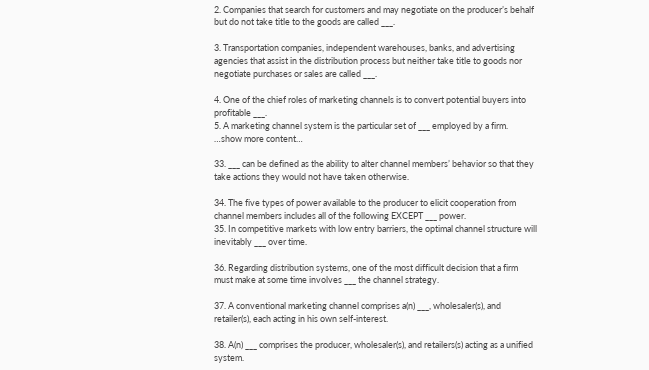2. Companies that search for customers and may negotiate on the producer’s behalf but do not take title to the goods are called ___.

3. Transportation companies, independent warehouses, banks, and advertising agencies that assist in the distribution process but neither take title to goods nor negotiate purchases or sales are called ___.

4. One of the chief roles of marketing channels is to convert potential buyers into profitable ___.
5. A marketing channel system is the particular set of ___ employed by a firm.
…show more content…

33. ___ can be defined as the ability to alter channel members’ behavior so that they take actions they would not have taken otherwise.

34. The five types of power available to the producer to elicit cooperation from channel members includes all of the following EXCEPT ___ power.
35. In competitive markets with low entry barriers, the optimal channel structure will inevitably ___ over time.

36. Regarding distribution systems, one of the most difficult decision that a firm must make at some time involves ___ the channel strategy.

37. A conventional marketing channel comprises a(n) ___, wholesaler(s), and retailer(s), each acting in his own self-interest.

38. A(n) ___ comprises the producer, wholesaler(s), and retailers(s) acting as a unified system.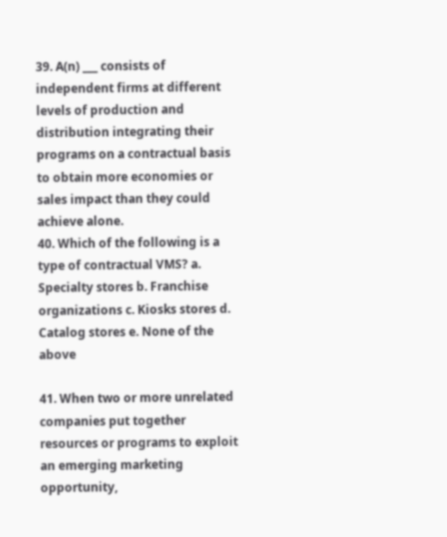39. A(n) ___ consists of independent firms at different levels of production and distribution integrating their programs on a contractual basis to obtain more economies or sales impact than they could achieve alone.
40. Which of the following is a type of contractual VMS? a. Specialty stores b. Franchise organizations c. Kiosks stores d. Catalog stores e. None of the above

41. When two or more unrelated companies put together resources or programs to exploit an emerging marketing opportunity,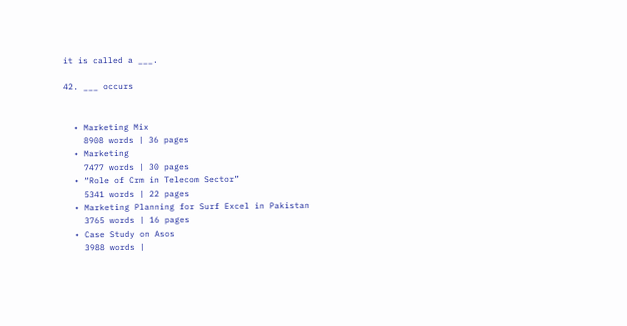it is called a ___.

42. ___ occurs


  • Marketing Mix
    8908 words | 36 pages
  • Marketing
    7477 words | 30 pages
  • “Role of Crm in Telecom Sector”
    5341 words | 22 pages
  • Marketing Planning for Surf Excel in Pakistan
    3765 words | 16 pages
  • Case Study on Asos
    3988 words |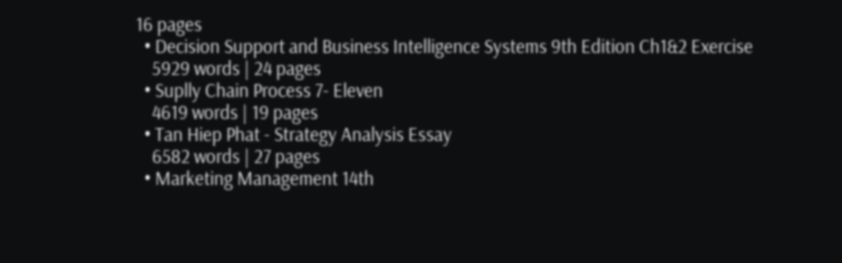16 pages
  • Decision Support and Business Intelligence Systems 9th Edition Ch1&2 Exercise
    5929 words | 24 pages
  • Suplly Chain Process 7- Eleven
    4619 words | 19 pages
  • Tan Hiep Phat - Strategy Analysis Essay
    6582 words | 27 pages
  • Marketing Management 14th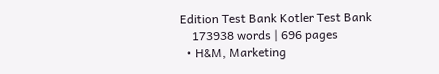Edition Test Bank Kotler Test Bank
    173938 words | 696 pages
  • H&M, Marketing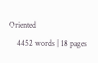Oriented
    4452 words | 18 pages